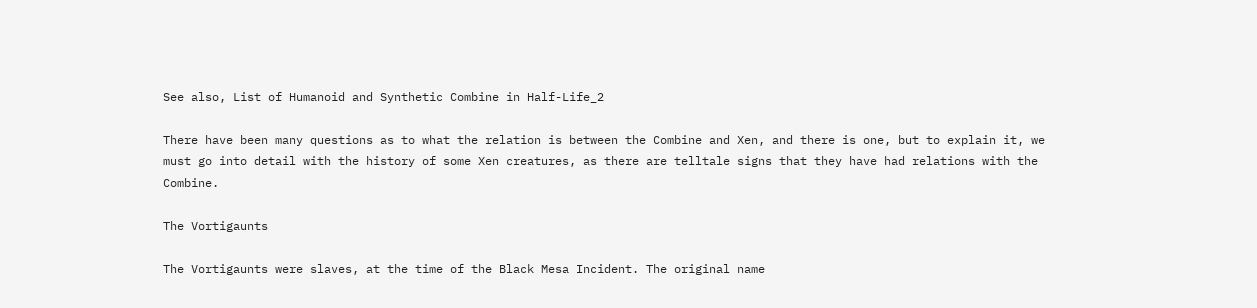See also, List of Humanoid and Synthetic Combine in Half-Life_2

There have been many questions as to what the relation is between the Combine and Xen, and there is one, but to explain it, we must go into detail with the history of some Xen creatures, as there are telltale signs that they have had relations with the Combine.

The Vortigaunts

The Vortigaunts were slaves, at the time of the Black Mesa Incident. The original name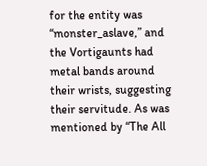for the entity was “monster_aslave,” and the Vortigaunts had metal bands around their wrists, suggesting their servitude. As was mentioned by “The All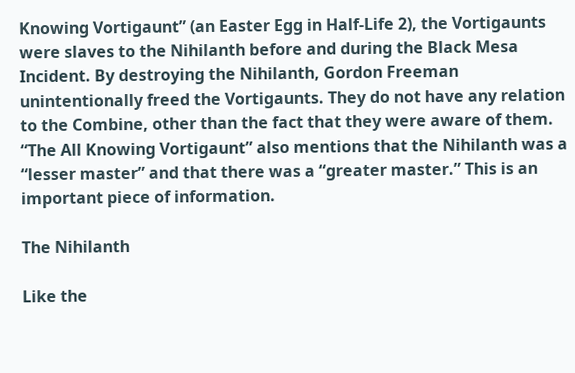Knowing Vortigaunt” (an Easter Egg in Half-Life 2), the Vortigaunts were slaves to the Nihilanth before and during the Black Mesa Incident. By destroying the Nihilanth, Gordon Freeman unintentionally freed the Vortigaunts. They do not have any relation to the Combine, other than the fact that they were aware of them. “The All Knowing Vortigaunt” also mentions that the Nihilanth was a “lesser master” and that there was a “greater master.” This is an important piece of information.

The Nihilanth

Like the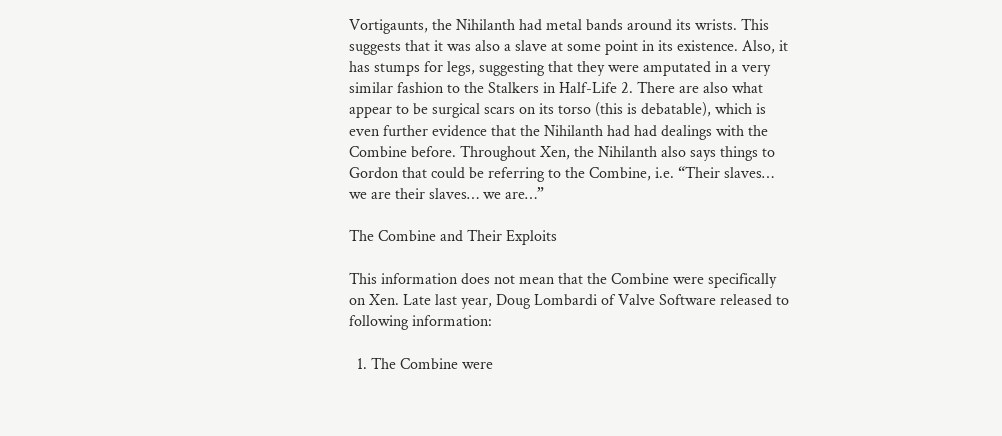Vortigaunts, the Nihilanth had metal bands around its wrists. This suggests that it was also a slave at some point in its existence. Also, it has stumps for legs, suggesting that they were amputated in a very similar fashion to the Stalkers in Half-Life 2. There are also what appear to be surgical scars on its torso (this is debatable), which is even further evidence that the Nihilanth had had dealings with the Combine before. Throughout Xen, the Nihilanth also says things to Gordon that could be referring to the Combine, i.e. “Their slaves… we are their slaves… we are…”

The Combine and Their Exploits

This information does not mean that the Combine were specifically on Xen. Late last year, Doug Lombardi of Valve Software released to following information:

  1. The Combine were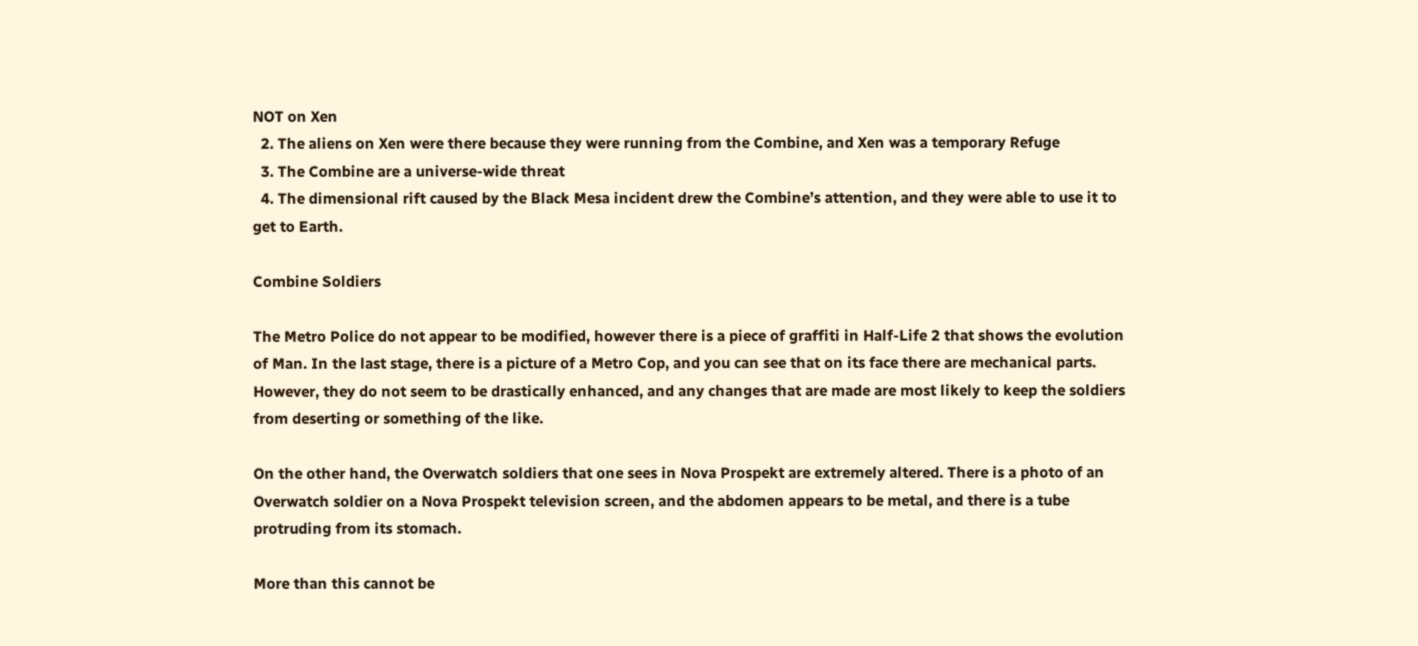NOT on Xen
  2. The aliens on Xen were there because they were running from the Combine, and Xen was a temporary Refuge
  3. The Combine are a universe-wide threat
  4. The dimensional rift caused by the Black Mesa incident drew the Combine’s attention, and they were able to use it to get to Earth.

Combine Soldiers

The Metro Police do not appear to be modified, however there is a piece of graffiti in Half-Life 2 that shows the evolution of Man. In the last stage, there is a picture of a Metro Cop, and you can see that on its face there are mechanical parts. However, they do not seem to be drastically enhanced, and any changes that are made are most likely to keep the soldiers from deserting or something of the like.

On the other hand, the Overwatch soldiers that one sees in Nova Prospekt are extremely altered. There is a photo of an Overwatch soldier on a Nova Prospekt television screen, and the abdomen appears to be metal, and there is a tube protruding from its stomach.

More than this cannot be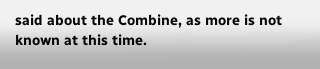said about the Combine, as more is not known at this time.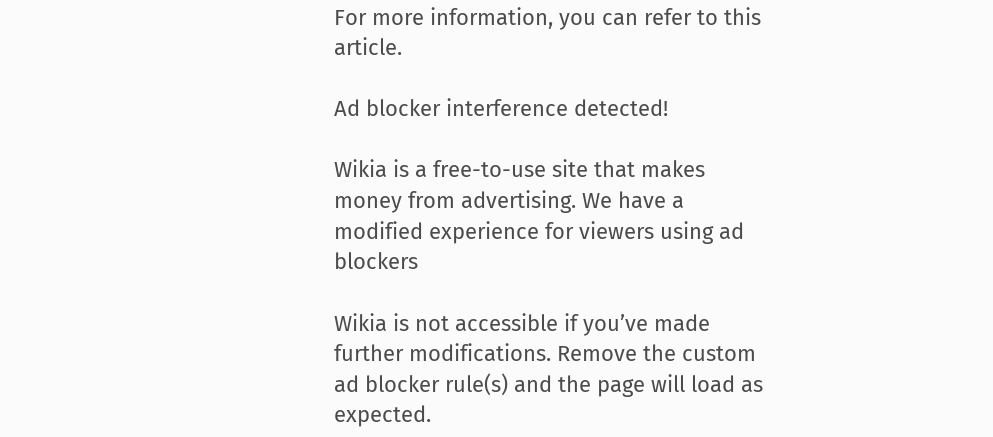For more information, you can refer to this article.

Ad blocker interference detected!

Wikia is a free-to-use site that makes money from advertising. We have a modified experience for viewers using ad blockers

Wikia is not accessible if you’ve made further modifications. Remove the custom ad blocker rule(s) and the page will load as expected.